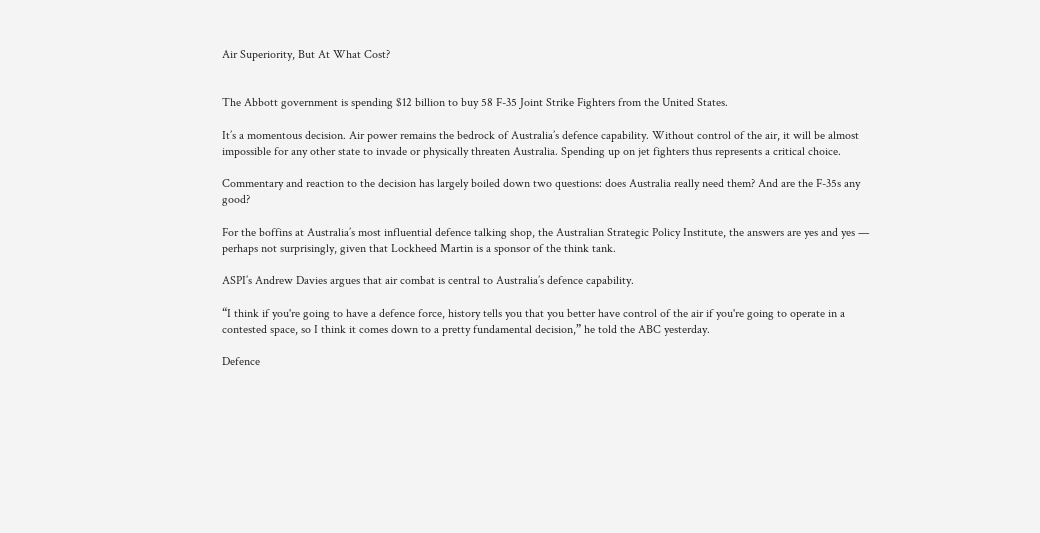Air Superiority, But At What Cost?


The Abbott government is spending $12 billion to buy 58 F-35 Joint Strike Fighters from the United States.

It’s a momentous decision. Air power remains the bedrock of Australia’s defence capability. Without control of the air, it will be almost impossible for any other state to invade or physically threaten Australia. Spending up on jet fighters thus represents a critical choice.

Commentary and reaction to the decision has largely boiled down two questions: does Australia really need them? And are the F-35s any good?

For the boffins at Australia’s most influential defence talking shop, the Australian Strategic Policy Institute, the answers are yes and yes — perhaps not surprisingly, given that Lockheed Martin is a sponsor of the think tank.

ASPI’s Andrew Davies argues that air combat is central to Australia’s defence capability.

“I think if you're going to have a defence force, history tells you that you better have control of the air if you're going to operate in a contested space, so I think it comes down to a pretty fundamental decision,” he told the ABC yesterday.

Defence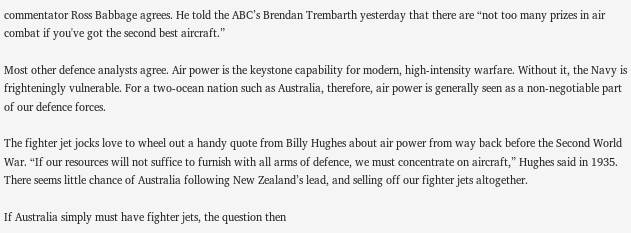commentator Ross Babbage agrees. He told the ABC’s Brendan Trembarth yesterday that there are “not too many prizes in air combat if you've got the second best aircraft.”

Most other defence analysts agree. Air power is the keystone capability for modern, high-intensity warfare. Without it, the Navy is frighteningly vulnerable. For a two-ocean nation such as Australia, therefore, air power is generally seen as a non-negotiable part of our defence forces.

The fighter jet jocks love to wheel out a handy quote from Billy Hughes about air power from way back before the Second World War. “If our resources will not suffice to furnish with all arms of defence, we must concentrate on aircraft,” Hughes said in 1935. There seems little chance of Australia following New Zealand’s lead, and selling off our fighter jets altogether.

If Australia simply must have fighter jets, the question then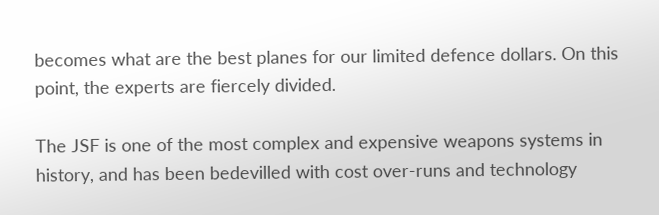becomes what are the best planes for our limited defence dollars. On this point, the experts are fiercely divided.

The JSF is one of the most complex and expensive weapons systems in history, and has been bedevilled with cost over-runs and technology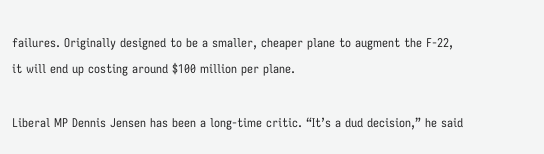failures. Originally designed to be a smaller, cheaper plane to augment the F-22, it will end up costing around $100 million per plane.

Liberal MP Dennis Jensen has been a long-time critic. “It’s a dud decision,” he said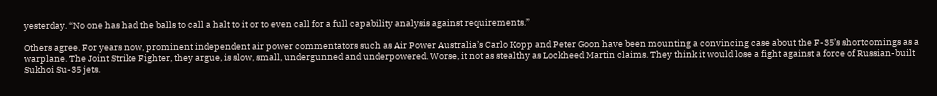yesterday. “No one has had the balls to call a halt to it or to even call for a full capability analysis against requirements.”

Others agree. For years now, prominent independent air power commentators such as Air Power Australia’s Carlo Kopp and Peter Goon have been mounting a convincing case about the F-35’s shortcomings as a warplane. The Joint Strike Fighter, they argue, is slow, small, undergunned and underpowered. Worse, it not as stealthy as Lockheed Martin claims. They think it would lose a fight against a force of Russian-built Sukhoi Su-35 jets.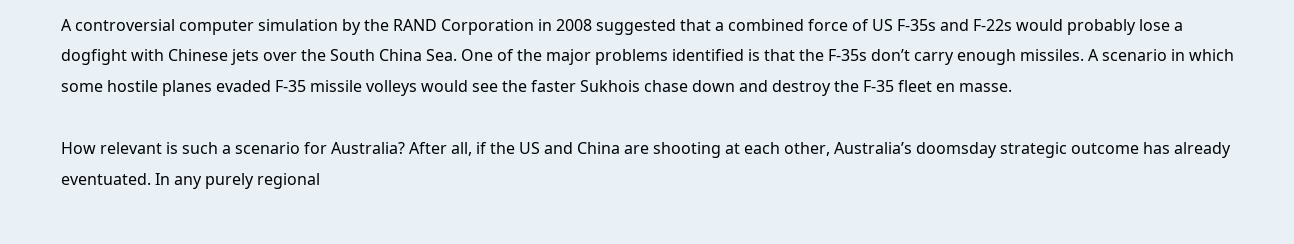A controversial computer simulation by the RAND Corporation in 2008 suggested that a combined force of US F-35s and F-22s would probably lose a dogfight with Chinese jets over the South China Sea. One of the major problems identified is that the F-35s don’t carry enough missiles. A scenario in which some hostile planes evaded F-35 missile volleys would see the faster Sukhois chase down and destroy the F-35 fleet en masse.

How relevant is such a scenario for Australia? After all, if the US and China are shooting at each other, Australia’s doomsday strategic outcome has already eventuated. In any purely regional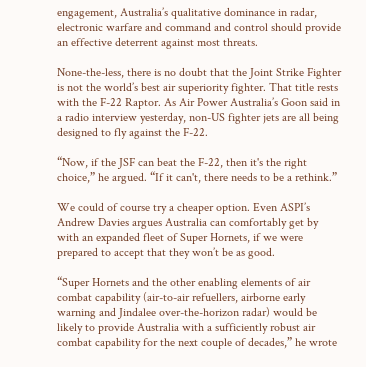engagement, Australia’s qualitative dominance in radar, electronic warfare and command and control should provide an effective deterrent against most threats.

None-the-less, there is no doubt that the Joint Strike Fighter is not the world’s best air superiority fighter. That title rests with the F-22 Raptor. As Air Power Australia’s Goon said in a radio interview yesterday, non-US fighter jets are all being designed to fly against the F-22.

“Now, if the JSF can beat the F-22, then it's the right choice,” he argued. “If it can't, there needs to be a rethink.”

We could of course try a cheaper option. Even ASPI’s Andrew Davies argues Australia can comfortably get by with an expanded fleet of Super Hornets, if we were prepared to accept that they won’t be as good.

“Super Hornets and the other enabling elements of air combat capability (air-to-air refuellers, airborne early warning and Jindalee over-the-horizon radar) would be likely to provide Australia with a sufficiently robust air combat capability for the next couple of decades,” he wrote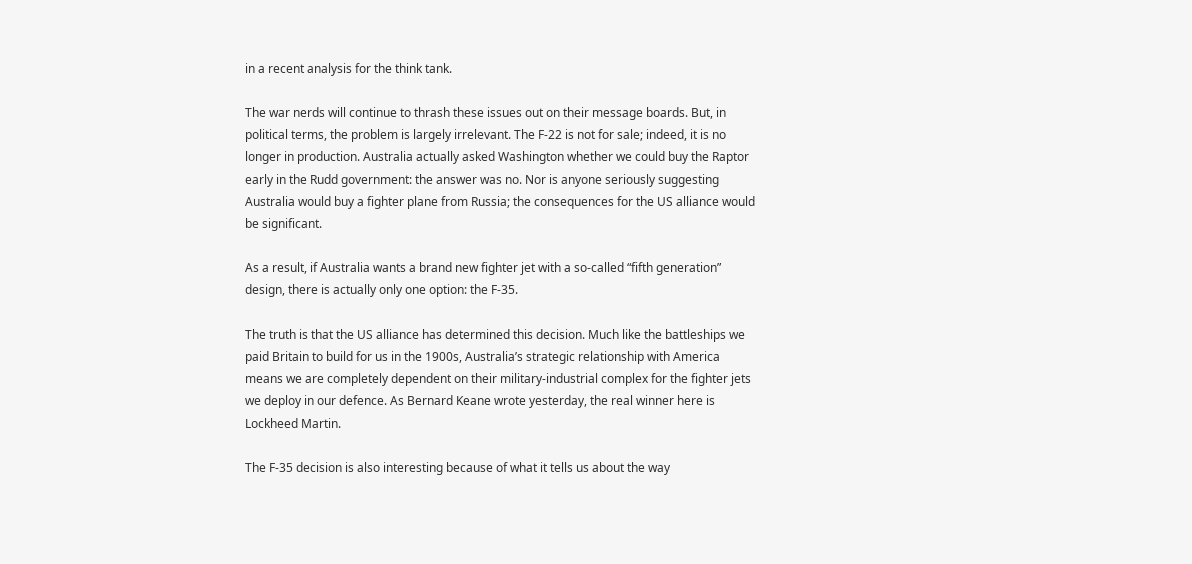in a recent analysis for the think tank.

The war nerds will continue to thrash these issues out on their message boards. But, in political terms, the problem is largely irrelevant. The F-22 is not for sale; indeed, it is no longer in production. Australia actually asked Washington whether we could buy the Raptor early in the Rudd government: the answer was no. Nor is anyone seriously suggesting Australia would buy a fighter plane from Russia; the consequences for the US alliance would be significant.

As a result, if Australia wants a brand new fighter jet with a so-called “fifth generation” design, there is actually only one option: the F-35.

The truth is that the US alliance has determined this decision. Much like the battleships we paid Britain to build for us in the 1900s, Australia’s strategic relationship with America means we are completely dependent on their military-industrial complex for the fighter jets we deploy in our defence. As Bernard Keane wrote yesterday, the real winner here is Lockheed Martin.

The F-35 decision is also interesting because of what it tells us about the way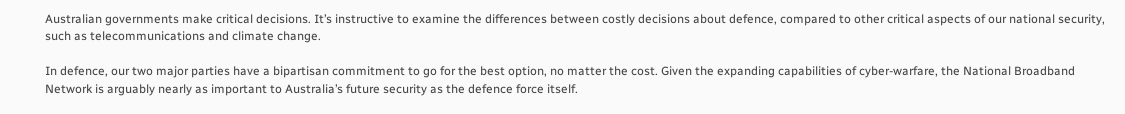Australian governments make critical decisions. It’s instructive to examine the differences between costly decisions about defence, compared to other critical aspects of our national security, such as telecommunications and climate change.

In defence, our two major parties have a bipartisan commitment to go for the best option, no matter the cost. Given the expanding capabilities of cyber-warfare, the National Broadband Network is arguably nearly as important to Australia’s future security as the defence force itself.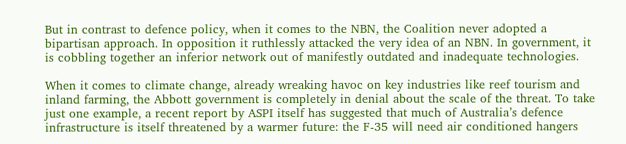But in contrast to defence policy, when it comes to the NBN, the Coalition never adopted a bipartisan approach. In opposition it ruthlessly attacked the very idea of an NBN. In government, it is cobbling together an inferior network out of manifestly outdated and inadequate technologies.

When it comes to climate change, already wreaking havoc on key industries like reef tourism and inland farming, the Abbott government is completely in denial about the scale of the threat. To take just one example, a recent report by ASPI itself has suggested that much of Australia’s defence infrastructure is itself threatened by a warmer future: the F-35 will need air conditioned hangers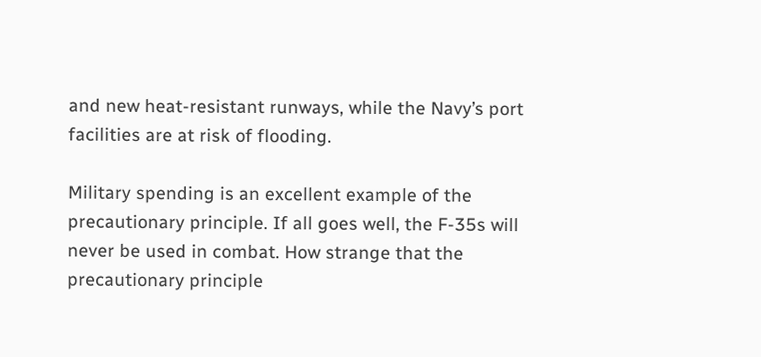and new heat-resistant runways, while the Navy’s port facilities are at risk of flooding.

Military spending is an excellent example of the precautionary principle. If all goes well, the F-35s will never be used in combat. How strange that the precautionary principle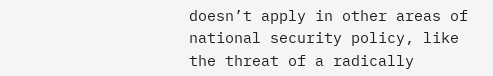doesn’t apply in other areas of national security policy, like the threat of a radically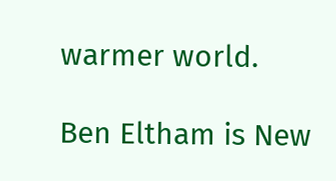warmer world.

Ben Eltham is New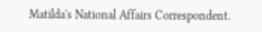Matilda's National Affairs Correspondent.